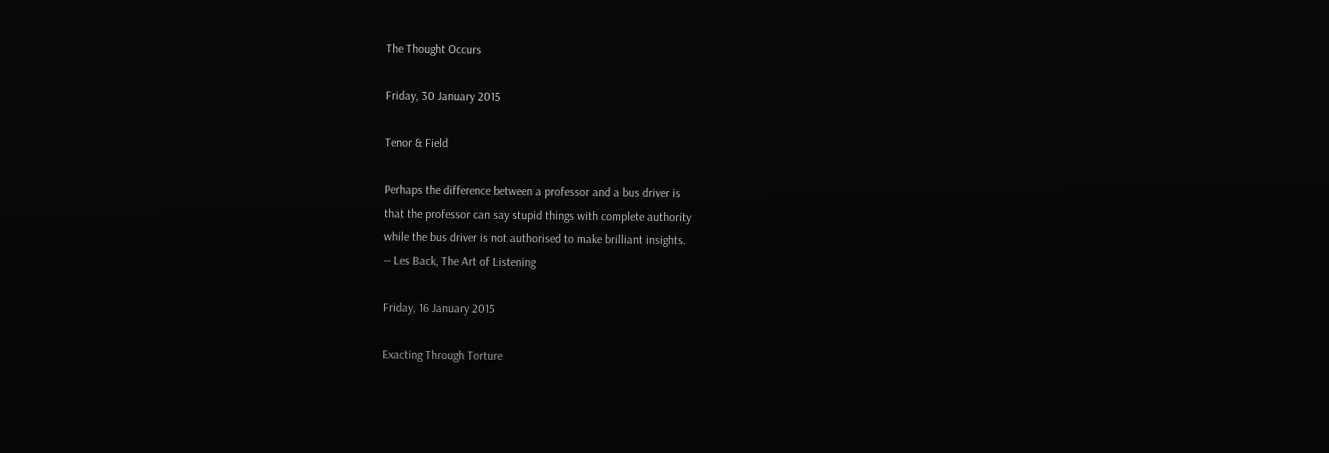The Thought Occurs

Friday, 30 January 2015

Tenor & Field

Perhaps the difference between a professor and a bus driver is
that the professor can say stupid things with complete authority
while the bus driver is not authorised to make brilliant insights.
― Les Back, The Art of Listening

Friday, 16 January 2015

Exacting Through Torture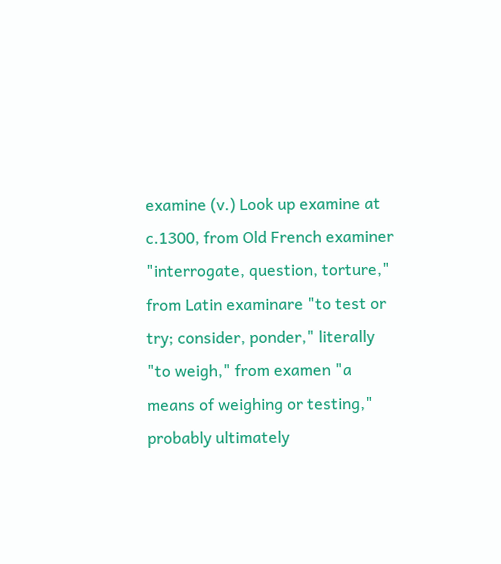examine (v.) Look up examine at
c.1300, from Old French examiner "interrogate, question, torture," from Latin examinare "to test or try; consider, ponder," literally "to weigh," from examen "a means of weighing or testing," probably ultimately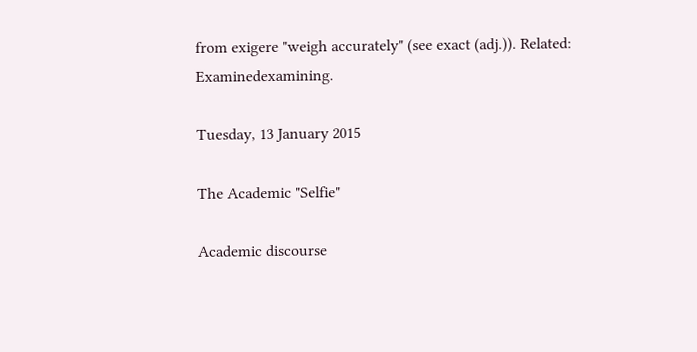from exigere "weigh accurately" (see exact (adj.)). Related: Examinedexamining.

Tuesday, 13 January 2015

The Academic "Selfie"

Academic discourse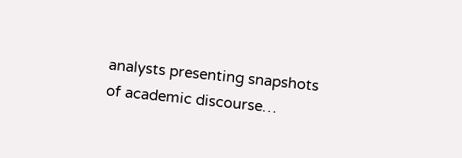analysts presenting snapshots of academic discourse…